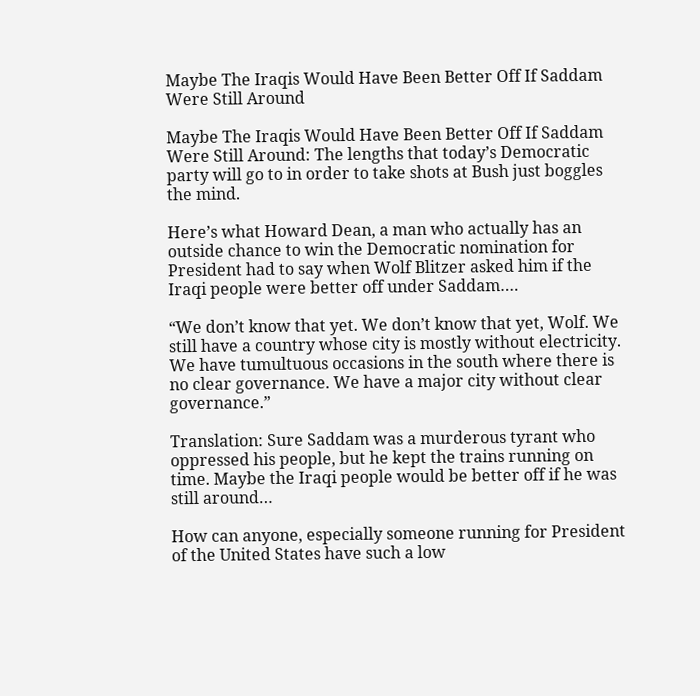Maybe The Iraqis Would Have Been Better Off If Saddam Were Still Around

Maybe The Iraqis Would Have Been Better Off If Saddam Were Still Around: The lengths that today’s Democratic party will go to in order to take shots at Bush just boggles the mind.

Here’s what Howard Dean, a man who actually has an outside chance to win the Democratic nomination for President had to say when Wolf Blitzer asked him if the Iraqi people were better off under Saddam….

“We don’t know that yet. We don’t know that yet, Wolf. We still have a country whose city is mostly without electricity. We have tumultuous occasions in the south where there is no clear governance. We have a major city without clear governance.”

Translation: Sure Saddam was a murderous tyrant who oppressed his people, but he kept the trains running on time. Maybe the Iraqi people would be better off if he was still around…

How can anyone, especially someone running for President of the United States have such a low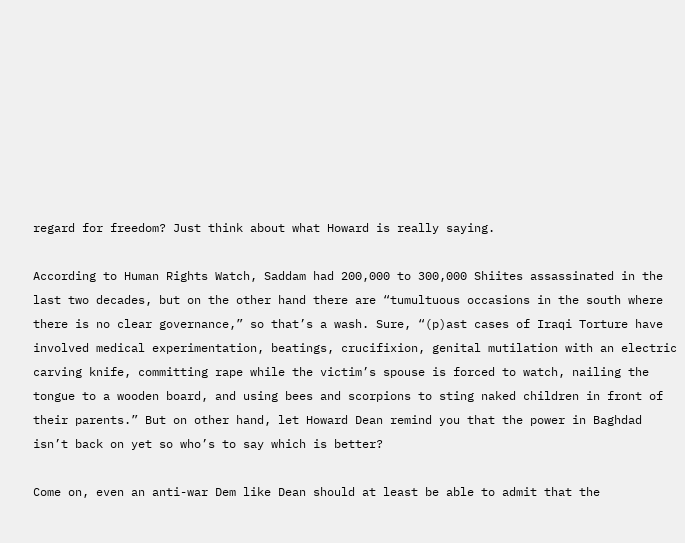regard for freedom? Just think about what Howard is really saying.

According to Human Rights Watch, Saddam had 200,000 to 300,000 Shiites assassinated in the last two decades, but on the other hand there are “tumultuous occasions in the south where there is no clear governance,” so that’s a wash. Sure, “(p)ast cases of Iraqi Torture have involved medical experimentation, beatings, crucifixion, genital mutilation with an electric carving knife, committing rape while the victim’s spouse is forced to watch, nailing the tongue to a wooden board, and using bees and scorpions to sting naked children in front of their parents.” But on other hand, let Howard Dean remind you that the power in Baghdad isn’t back on yet so who’s to say which is better?

Come on, even an anti-war Dem like Dean should at least be able to admit that the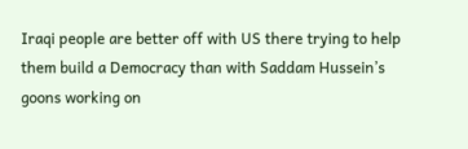Iraqi people are better off with US there trying to help them build a Democracy than with Saddam Hussein’s goons working on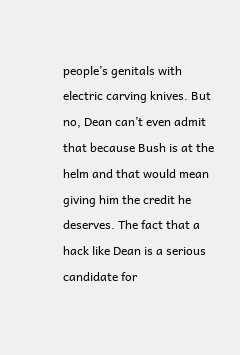people’s genitals with electric carving knives. But no, Dean can’t even admit that because Bush is at the helm and that would mean giving him the credit he deserves. The fact that a hack like Dean is a serious candidate for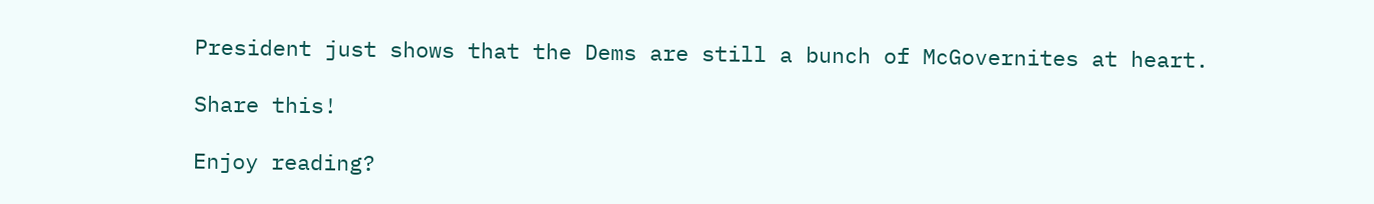President just shows that the Dems are still a bunch of McGovernites at heart.

Share this!

Enjoy reading?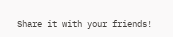Share it with your friends!